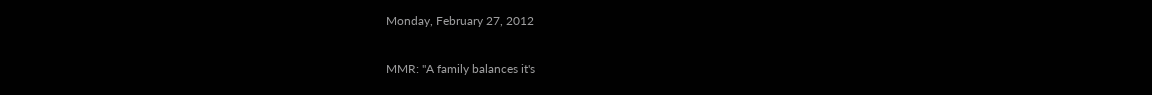Monday, February 27, 2012

MMR: "A family balances it's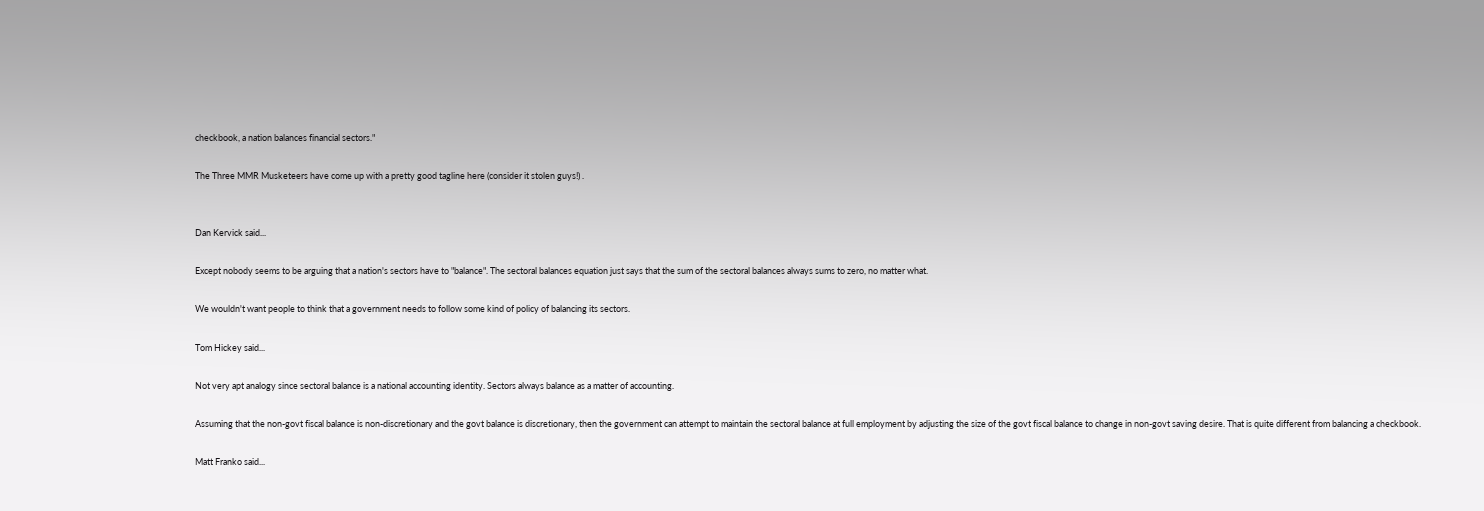checkbook, a nation balances financial sectors."

The Three MMR Musketeers have come up with a pretty good tagline here (consider it stolen guys!) .


Dan Kervick said...

Except nobody seems to be arguing that a nation's sectors have to "balance". The sectoral balances equation just says that the sum of the sectoral balances always sums to zero, no matter what.

We wouldn't want people to think that a government needs to follow some kind of policy of balancing its sectors.

Tom Hickey said...

Not very apt analogy since sectoral balance is a national accounting identity. Sectors always balance as a matter of accounting.

Assuming that the non-govt fiscal balance is non-discretionary and the govt balance is discretionary, then the government can attempt to maintain the sectoral balance at full employment by adjusting the size of the govt fiscal balance to change in non-govt saving desire. That is quite different from balancing a checkbook.

Matt Franko said...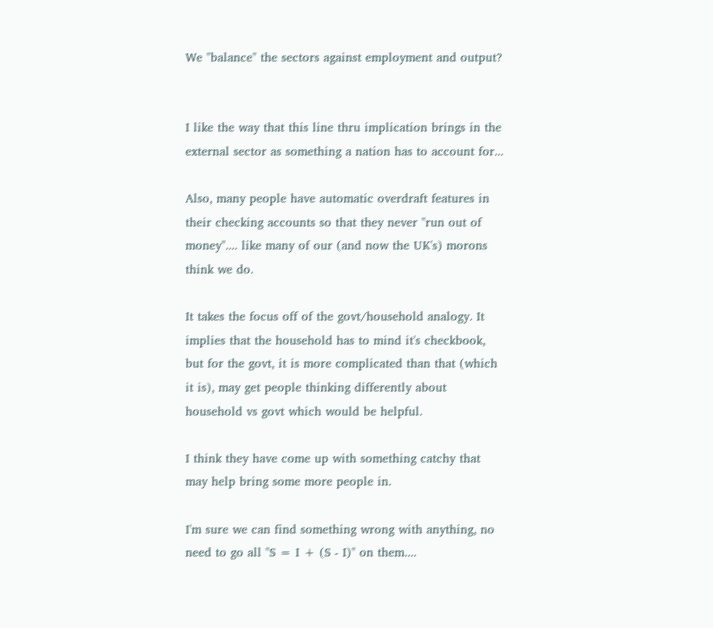We "balance" the sectors against employment and output?


I like the way that this line thru implication brings in the external sector as something a nation has to account for...

Also, many people have automatic overdraft features in their checking accounts so that they never "run out of money".... like many of our (and now the UK's) morons think we do.

It takes the focus off of the govt/household analogy. It implies that the household has to mind it's checkbook, but for the govt, it is more complicated than that (which it is), may get people thinking differently about household vs govt which would be helpful.

I think they have come up with something catchy that may help bring some more people in.

I'm sure we can find something wrong with anything, no need to go all "S = I + (S - I)" on them....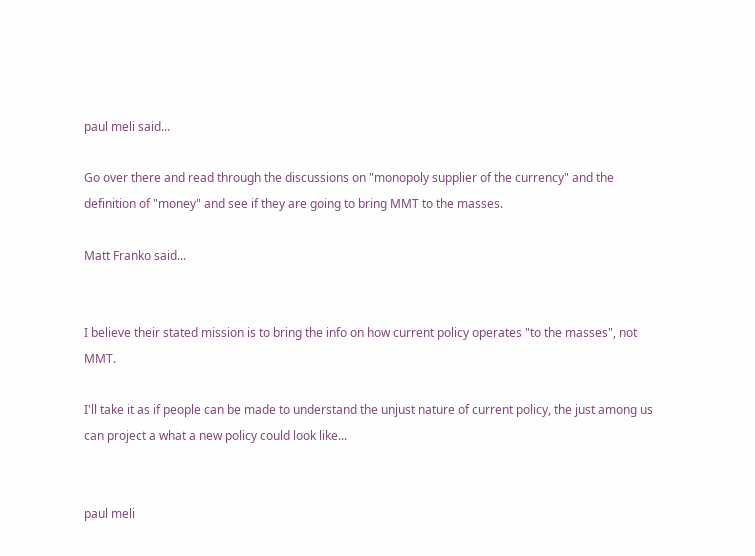paul meli said...

Go over there and read through the discussions on "monopoly supplier of the currency" and the definition of "money" and see if they are going to bring MMT to the masses.

Matt Franko said...


I believe their stated mission is to bring the info on how current policy operates "to the masses", not MMT.

I'll take it as if people can be made to understand the unjust nature of current policy, the just among us can project a what a new policy could look like...


paul meli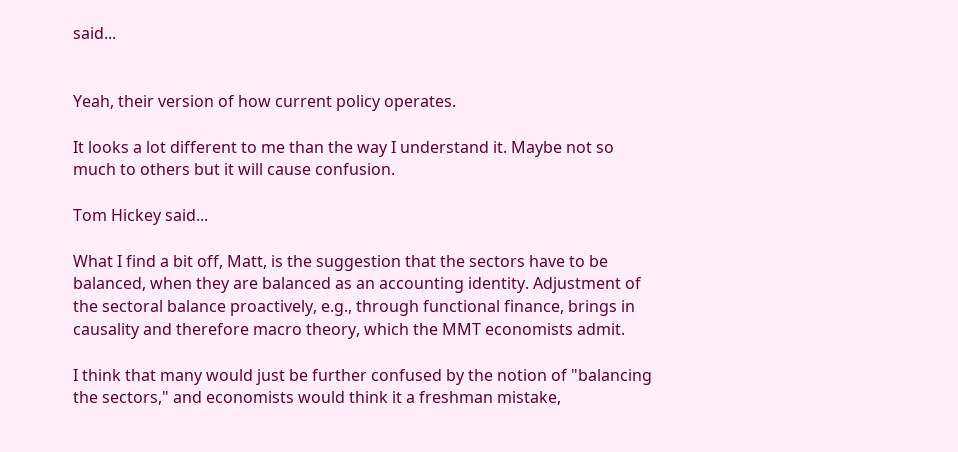said...


Yeah, their version of how current policy operates.

It looks a lot different to me than the way I understand it. Maybe not so much to others but it will cause confusion.

Tom Hickey said...

What I find a bit off, Matt, is the suggestion that the sectors have to be balanced, when they are balanced as an accounting identity. Adjustment of the sectoral balance proactively, e.g., through functional finance, brings in causality and therefore macro theory, which the MMT economists admit.

I think that many would just be further confused by the notion of "balancing the sectors," and economists would think it a freshman mistake,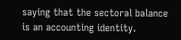saying that the sectoral balance is an accounting identity.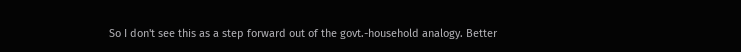So I don't see this as a step forward out of the govt.-household analogy. Better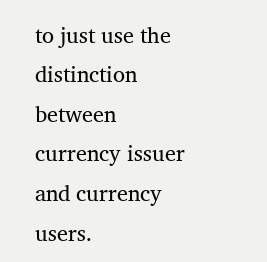to just use the distinction between currency issuer and currency users.